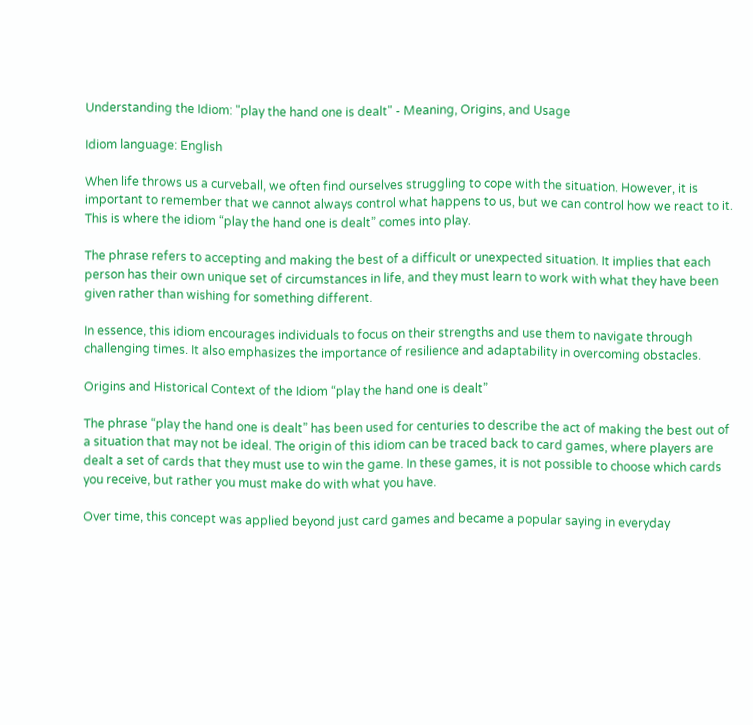Understanding the Idiom: "play the hand one is dealt" - Meaning, Origins, and Usage

Idiom language: English

When life throws us a curveball, we often find ourselves struggling to cope with the situation. However, it is important to remember that we cannot always control what happens to us, but we can control how we react to it. This is where the idiom “play the hand one is dealt” comes into play.

The phrase refers to accepting and making the best of a difficult or unexpected situation. It implies that each person has their own unique set of circumstances in life, and they must learn to work with what they have been given rather than wishing for something different.

In essence, this idiom encourages individuals to focus on their strengths and use them to navigate through challenging times. It also emphasizes the importance of resilience and adaptability in overcoming obstacles.

Origins and Historical Context of the Idiom “play the hand one is dealt”

The phrase “play the hand one is dealt” has been used for centuries to describe the act of making the best out of a situation that may not be ideal. The origin of this idiom can be traced back to card games, where players are dealt a set of cards that they must use to win the game. In these games, it is not possible to choose which cards you receive, but rather you must make do with what you have.

Over time, this concept was applied beyond just card games and became a popular saying in everyday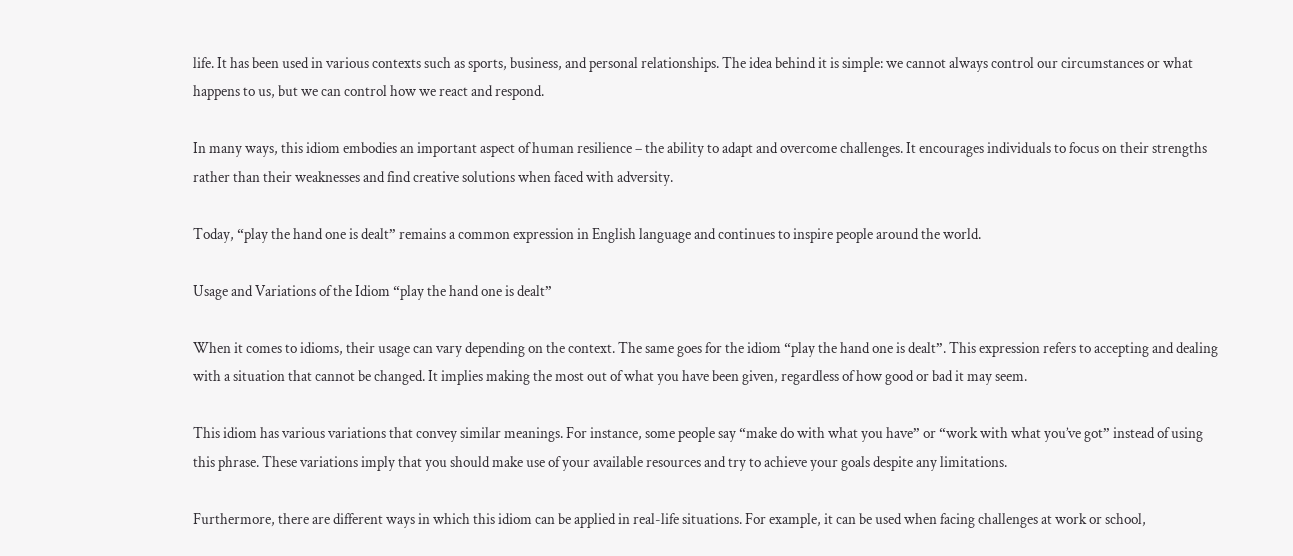life. It has been used in various contexts such as sports, business, and personal relationships. The idea behind it is simple: we cannot always control our circumstances or what happens to us, but we can control how we react and respond.

In many ways, this idiom embodies an important aspect of human resilience – the ability to adapt and overcome challenges. It encourages individuals to focus on their strengths rather than their weaknesses and find creative solutions when faced with adversity.

Today, “play the hand one is dealt” remains a common expression in English language and continues to inspire people around the world.

Usage and Variations of the Idiom “play the hand one is dealt”

When it comes to idioms, their usage can vary depending on the context. The same goes for the idiom “play the hand one is dealt”. This expression refers to accepting and dealing with a situation that cannot be changed. It implies making the most out of what you have been given, regardless of how good or bad it may seem.

This idiom has various variations that convey similar meanings. For instance, some people say “make do with what you have” or “work with what you’ve got” instead of using this phrase. These variations imply that you should make use of your available resources and try to achieve your goals despite any limitations.

Furthermore, there are different ways in which this idiom can be applied in real-life situations. For example, it can be used when facing challenges at work or school,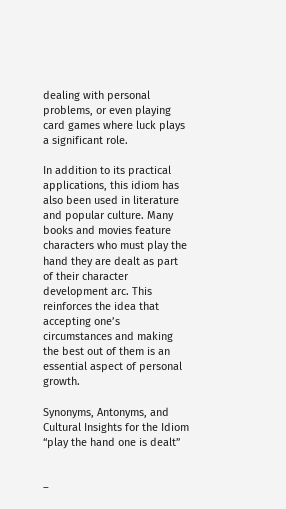dealing with personal problems, or even playing card games where luck plays a significant role.

In addition to its practical applications, this idiom has also been used in literature and popular culture. Many books and movies feature characters who must play the hand they are dealt as part of their character development arc. This reinforces the idea that accepting one’s circumstances and making the best out of them is an essential aspect of personal growth.

Synonyms, Antonyms, and Cultural Insights for the Idiom “play the hand one is dealt”


–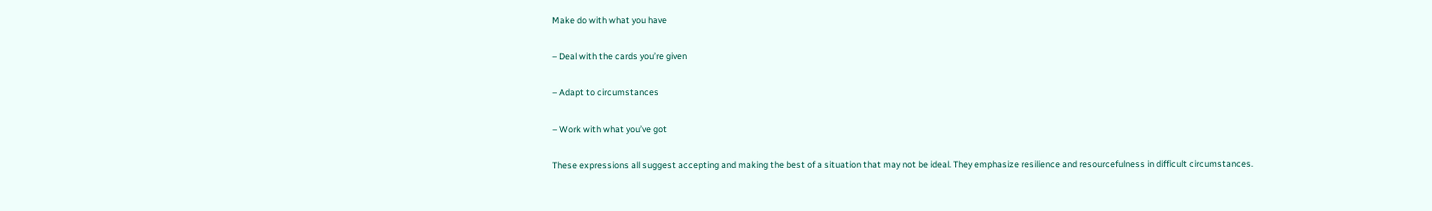Make do with what you have

– Deal with the cards you’re given

– Adapt to circumstances

– Work with what you’ve got

These expressions all suggest accepting and making the best of a situation that may not be ideal. They emphasize resilience and resourcefulness in difficult circumstances.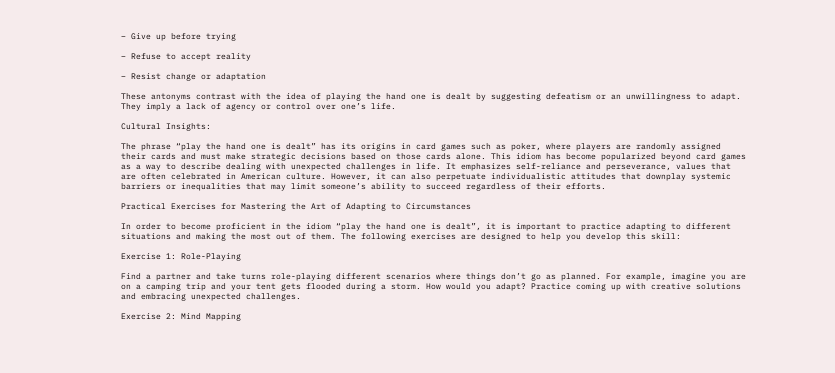– Give up before trying

– Refuse to accept reality

– Resist change or adaptation

These antonyms contrast with the idea of playing the hand one is dealt by suggesting defeatism or an unwillingness to adapt. They imply a lack of agency or control over one’s life.

Cultural Insights:

The phrase “play the hand one is dealt” has its origins in card games such as poker, where players are randomly assigned their cards and must make strategic decisions based on those cards alone. This idiom has become popularized beyond card games as a way to describe dealing with unexpected challenges in life. It emphasizes self-reliance and perseverance, values that are often celebrated in American culture. However, it can also perpetuate individualistic attitudes that downplay systemic barriers or inequalities that may limit someone’s ability to succeed regardless of their efforts.

Practical Exercises for Mastering the Art of Adapting to Circumstances

In order to become proficient in the idiom “play the hand one is dealt”, it is important to practice adapting to different situations and making the most out of them. The following exercises are designed to help you develop this skill:

Exercise 1: Role-Playing

Find a partner and take turns role-playing different scenarios where things don’t go as planned. For example, imagine you are on a camping trip and your tent gets flooded during a storm. How would you adapt? Practice coming up with creative solutions and embracing unexpected challenges.

Exercise 2: Mind Mapping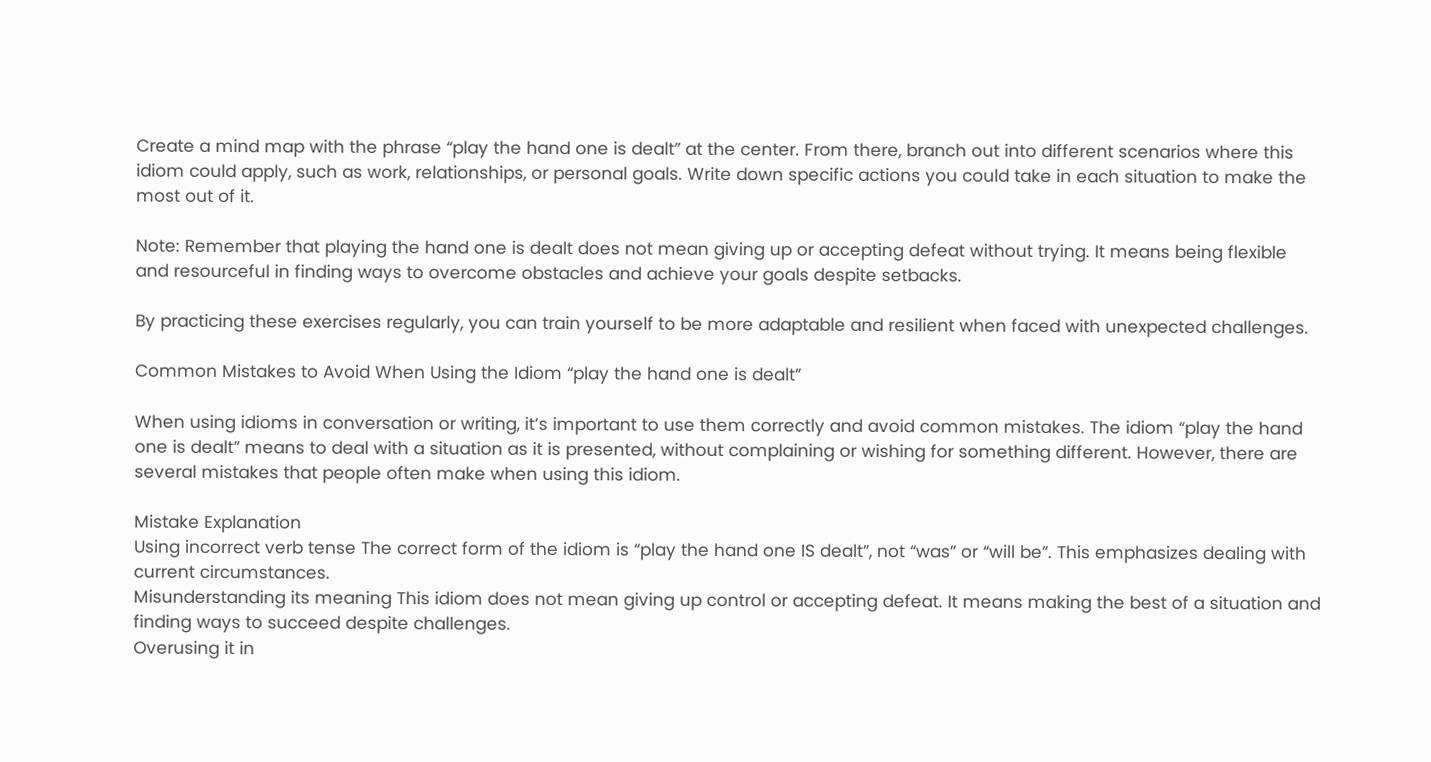Create a mind map with the phrase “play the hand one is dealt” at the center. From there, branch out into different scenarios where this idiom could apply, such as work, relationships, or personal goals. Write down specific actions you could take in each situation to make the most out of it.

Note: Remember that playing the hand one is dealt does not mean giving up or accepting defeat without trying. It means being flexible and resourceful in finding ways to overcome obstacles and achieve your goals despite setbacks.

By practicing these exercises regularly, you can train yourself to be more adaptable and resilient when faced with unexpected challenges.

Common Mistakes to Avoid When Using the Idiom “play the hand one is dealt”

When using idioms in conversation or writing, it’s important to use them correctly and avoid common mistakes. The idiom “play the hand one is dealt” means to deal with a situation as it is presented, without complaining or wishing for something different. However, there are several mistakes that people often make when using this idiom.

Mistake Explanation
Using incorrect verb tense The correct form of the idiom is “play the hand one IS dealt”, not “was” or “will be”. This emphasizes dealing with current circumstances.
Misunderstanding its meaning This idiom does not mean giving up control or accepting defeat. It means making the best of a situation and finding ways to succeed despite challenges.
Overusing it in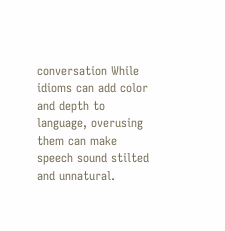conversation While idioms can add color and depth to language, overusing them can make speech sound stilted and unnatural.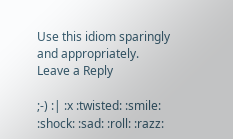Use this idiom sparingly and appropriately.
Leave a Reply

;-) :| :x :twisted: :smile: :shock: :sad: :roll: :razz: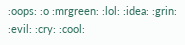:oops: :o :mrgreen: :lol: :idea: :grin: :evil: :cry: :cool: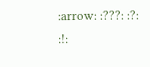:arrow: :???: :?: :!: